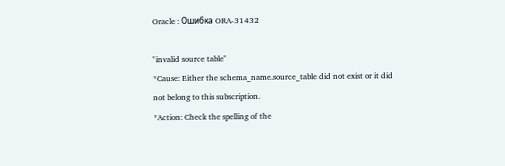Oracle : Ошибка ORA-31432

"invalid source table"
*Cause: Either the schema_name.source_table did not exist or it did
not belong to this subscription.
*Action: Check the spelling of the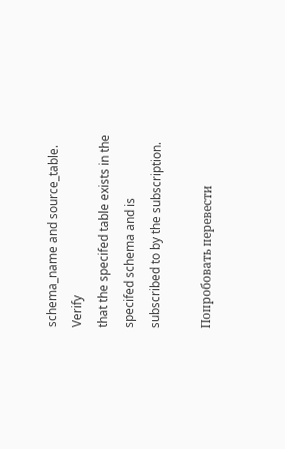schema_name and source_table. Verify
that the specifed table exists in the specifed schema and is
subscribed to by the subscription.

Попробовать перевести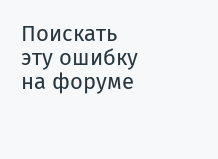Поискать эту ошибку на форуме